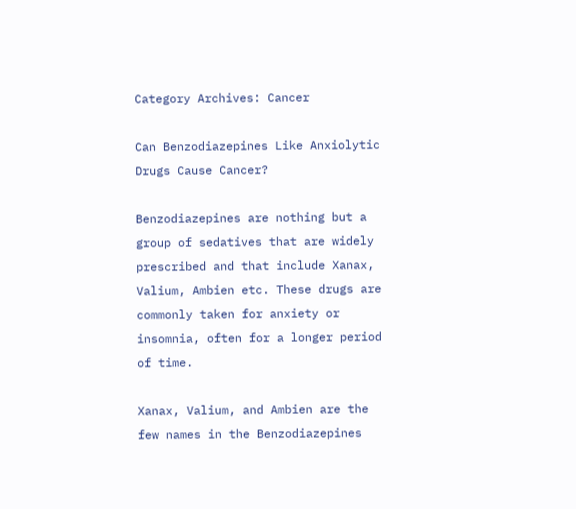Category Archives: Cancer

Can Benzodiazepines Like Anxiolytic Drugs Cause Cancer?

Benzodiazepines are nothing but a group of sedatives that are widely prescribed and that include Xanax, Valium, Ambien etc. These drugs are commonly taken for anxiety or insomnia, often for a longer period of time.

Xanax, Valium, and Ambien are the few names in the Benzodiazepines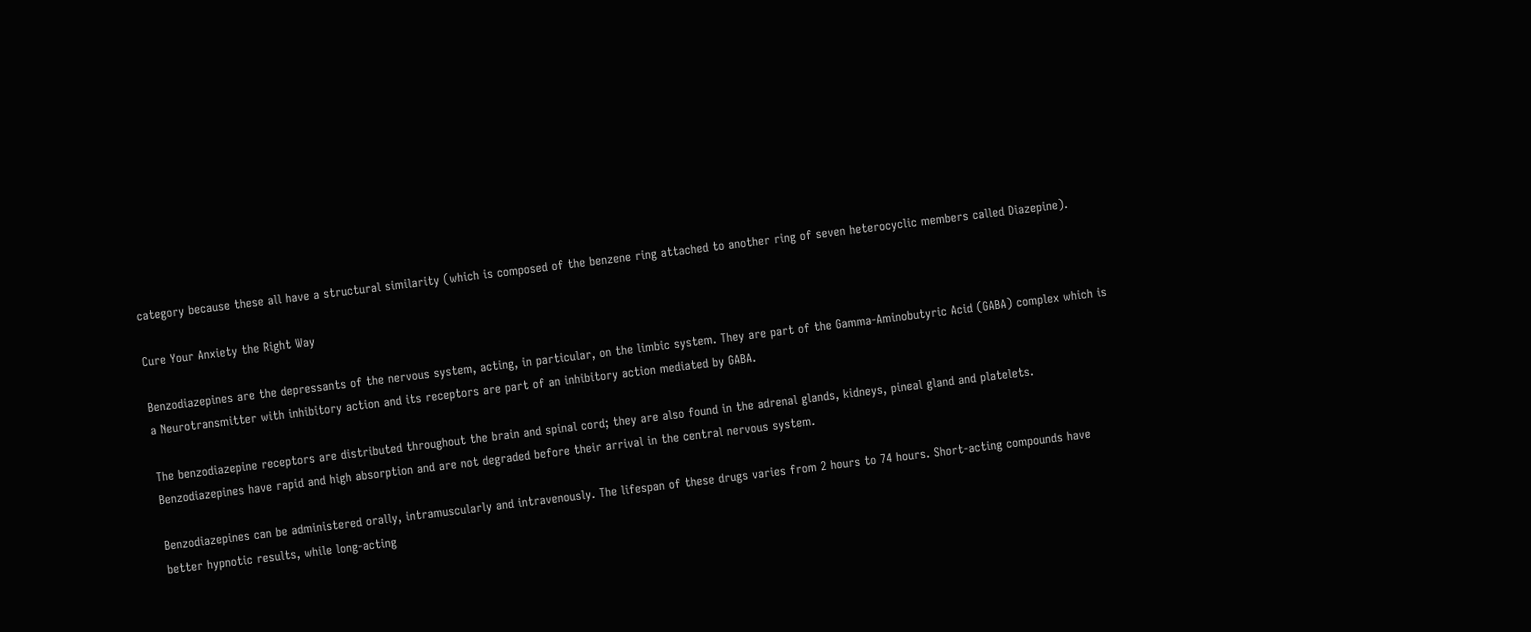category because these all have a structural similarity (which is composed of the benzene ring attached to another ring of seven heterocyclic members called Diazepine).

Cure Your Anxiety the Right Way

Benzodiazepines are the depressants of the nervous system, acting, in particular, on the limbic system. They are part of the Gamma-Aminobutyric Acid (GABA) complex which is a Neurotransmitter with inhibitory action and its receptors are part of an inhibitory action mediated by GABA.

The benzodiazepine receptors are distributed throughout the brain and spinal cord; they are also found in the adrenal glands, kidneys, pineal gland and platelets. Benzodiazepines have rapid and high absorption and are not degraded before their arrival in the central nervous system.

Benzodiazepines can be administered orally, intramuscularly and intravenously. The lifespan of these drugs varies from 2 hours to 74 hours. Short-acting compounds have better hypnotic results, while long-acting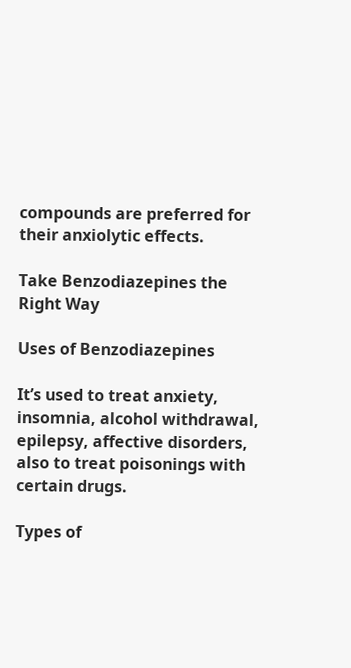compounds are preferred for their anxiolytic effects.

Take Benzodiazepines the Right Way

Uses of Benzodiazepines

It’s used to treat anxiety, insomnia, alcohol withdrawal, epilepsy, affective disorders, also to treat poisonings with certain drugs.

Types of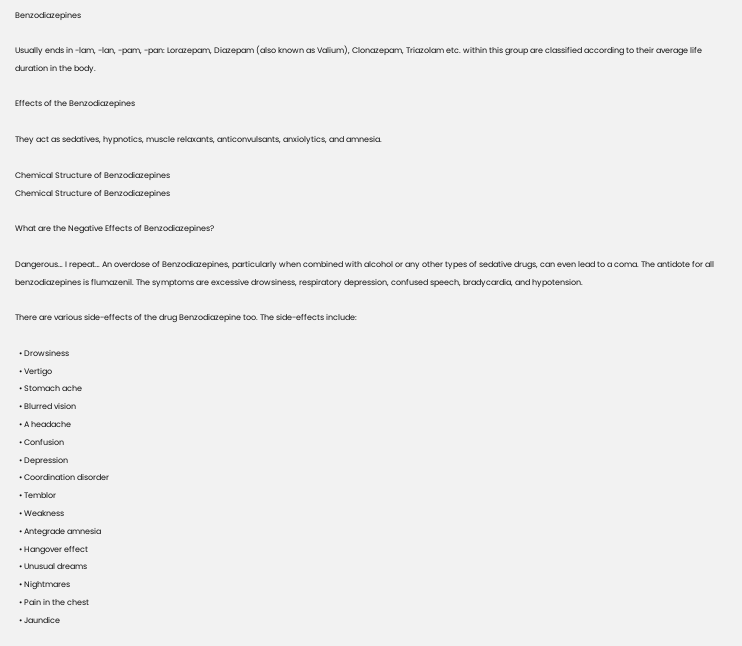Benzodiazepines

Usually ends in -lam, -lan, -pam, -pan: Lorazepam, Diazepam (also known as Valium), Clonazepam, Triazolam etc. within this group are classified according to their average life duration in the body.

Effects of the Benzodiazepines

They act as sedatives, hypnotics, muscle relaxants, anticonvulsants, anxiolytics, and amnesia.

Chemical Structure of Benzodiazepines
Chemical Structure of Benzodiazepines

What are the Negative Effects of Benzodiazepines?

Dangerous… I repeat… An overdose of Benzodiazepines, particularly when combined with alcohol or any other types of sedative drugs, can even lead to a coma. The antidote for all benzodiazepines is flumazenil. The symptoms are excessive drowsiness, respiratory depression, confused speech, bradycardia, and hypotension.

There are various side-effects of the drug Benzodiazepine too. The side-effects include:

  • Drowsiness
  • Vertigo
  • Stomach ache
  • Blurred vision
  • A headache
  • Confusion
  • Depression
  • Coordination disorder
  • Temblor
  • Weakness
  • Antegrade amnesia
  • Hangover effect
  • Unusual dreams
  • Nightmares
  • Pain in the chest
  • Jaundice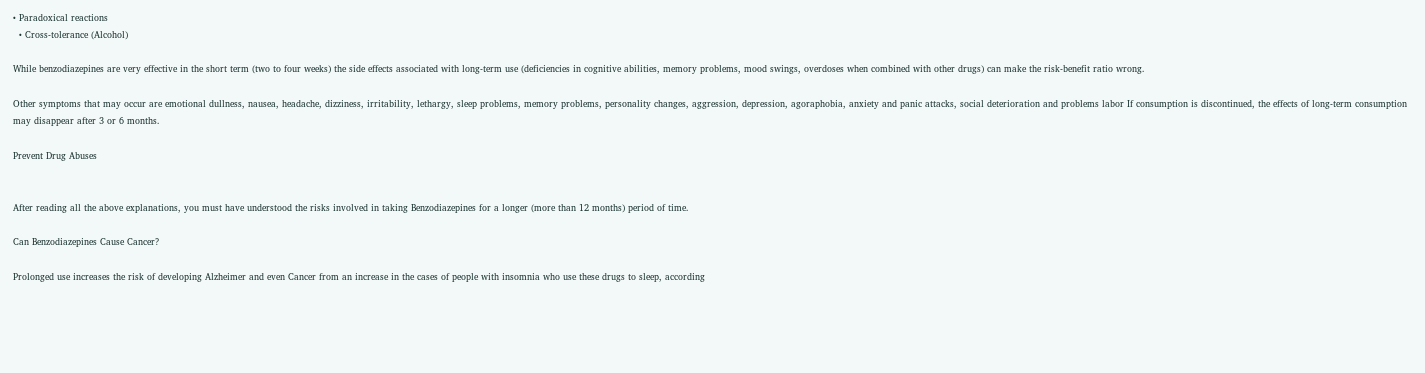• Paradoxical reactions
  • Cross-tolerance (Alcohol)

While benzodiazepines are very effective in the short term (two to four weeks) the side effects associated with long-term use (deficiencies in cognitive abilities, memory problems, mood swings, overdoses when combined with other drugs) can make the risk-benefit ratio wrong.

Other symptoms that may occur are emotional dullness, nausea, headache, dizziness, irritability, lethargy, sleep problems, memory problems, personality changes, aggression, depression, agoraphobia, anxiety and panic attacks, social deterioration and problems labor If consumption is discontinued, the effects of long-term consumption may disappear after 3 or 6 months.

Prevent Drug Abuses


After reading all the above explanations, you must have understood the risks involved in taking Benzodiazepines for a longer (more than 12 months) period of time.

Can Benzodiazepines Cause Cancer?

Prolonged use increases the risk of developing Alzheimer and even Cancer from an increase in the cases of people with insomnia who use these drugs to sleep, according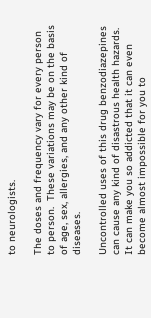to neurologists.

The doses and frequency vary for every person to person.  These variations may be on the basis of age, sex, allergies, and any other kind of diseases.

Uncontrolled uses of this drug benzodiazepines can cause any kind of disastrous health hazards. It can make you so addicted that it can even become almost impossible for you to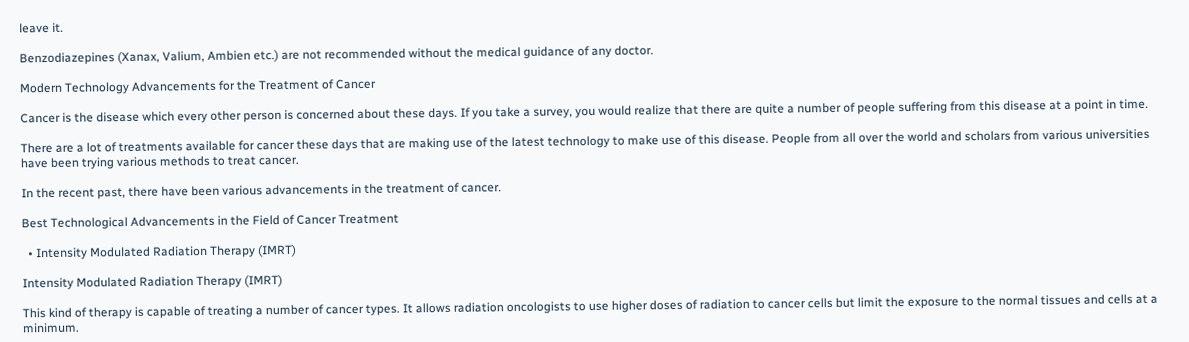leave it.

Benzodiazepines (Xanax, Valium, Ambien etc.) are not recommended without the medical guidance of any doctor.

Modern Technology Advancements for the Treatment of Cancer

Cancer is the disease which every other person is concerned about these days. If you take a survey, you would realize that there are quite a number of people suffering from this disease at a point in time.

There are a lot of treatments available for cancer these days that are making use of the latest technology to make use of this disease. People from all over the world and scholars from various universities have been trying various methods to treat cancer.

In the recent past, there have been various advancements in the treatment of cancer.

Best Technological Advancements in the Field of Cancer Treatment

  • Intensity Modulated Radiation Therapy (IMRT)

Intensity Modulated Radiation Therapy (IMRT)

This kind of therapy is capable of treating a number of cancer types. It allows radiation oncologists to use higher doses of radiation to cancer cells but limit the exposure to the normal tissues and cells at a minimum.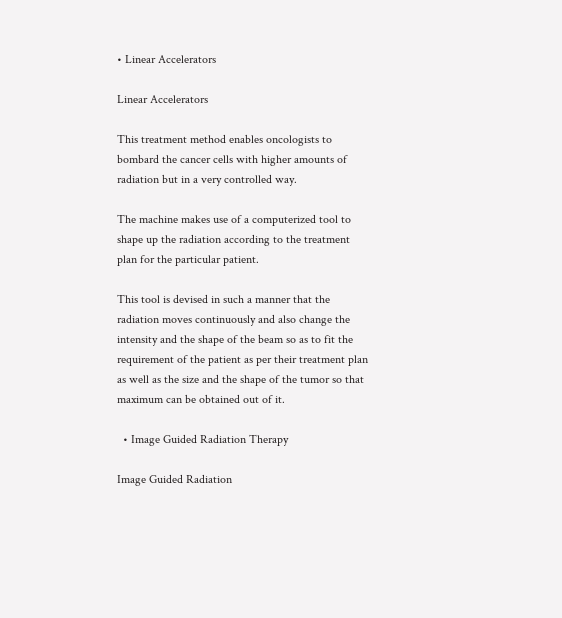• Linear Accelerators

Linear Accelerators

This treatment method enables oncologists to bombard the cancer cells with higher amounts of radiation but in a very controlled way.

The machine makes use of a computerized tool to shape up the radiation according to the treatment plan for the particular patient.

This tool is devised in such a manner that the radiation moves continuously and also change the intensity and the shape of the beam so as to fit the requirement of the patient as per their treatment plan as well as the size and the shape of the tumor so that maximum can be obtained out of it.

  • Image Guided Radiation Therapy

Image Guided Radiation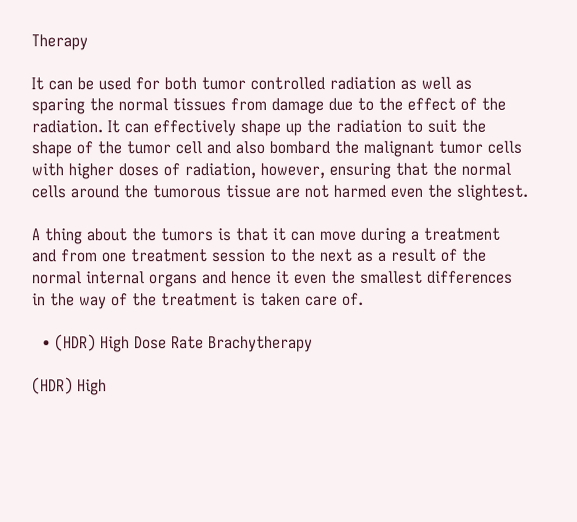Therapy

It can be used for both tumor controlled radiation as well as sparing the normal tissues from damage due to the effect of the radiation. It can effectively shape up the radiation to suit the shape of the tumor cell and also bombard the malignant tumor cells with higher doses of radiation, however, ensuring that the normal cells around the tumorous tissue are not harmed even the slightest.

A thing about the tumors is that it can move during a treatment and from one treatment session to the next as a result of the normal internal organs and hence it even the smallest differences in the way of the treatment is taken care of.

  • (HDR) High Dose Rate Brachytherapy

(HDR) High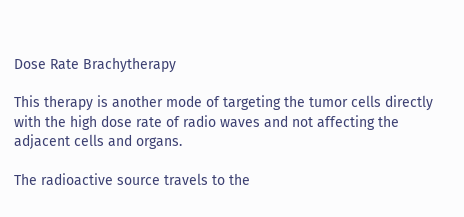Dose Rate Brachytherapy

This therapy is another mode of targeting the tumor cells directly with the high dose rate of radio waves and not affecting the adjacent cells and organs.

The radioactive source travels to the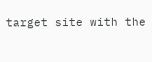target site with the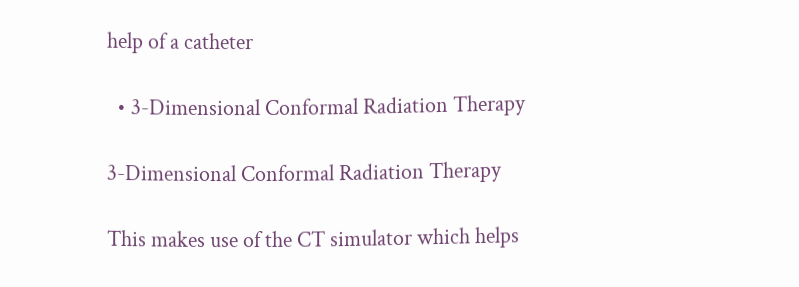help of a catheter

  • 3-Dimensional Conformal Radiation Therapy

3-Dimensional Conformal Radiation Therapy

This makes use of the CT simulator which helps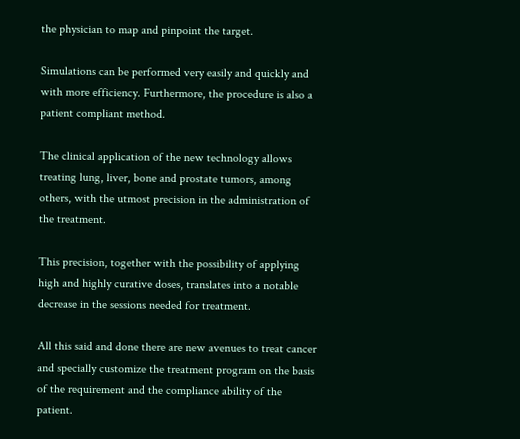the physician to map and pinpoint the target.

Simulations can be performed very easily and quickly and with more efficiency. Furthermore, the procedure is also a patient compliant method.

The clinical application of the new technology allows treating lung, liver, bone and prostate tumors, among others, with the utmost precision in the administration of the treatment.

This precision, together with the possibility of applying high and highly curative doses, translates into a notable decrease in the sessions needed for treatment.

All this said and done there are new avenues to treat cancer and specially customize the treatment program on the basis of the requirement and the compliance ability of the patient.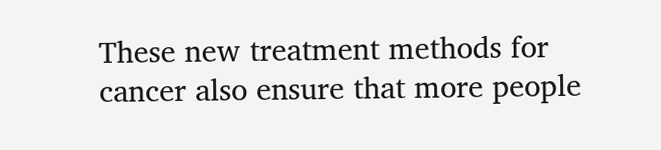These new treatment methods for cancer also ensure that more people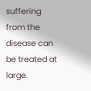suffering from the disease can be treated at large.